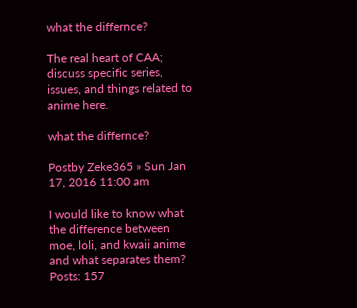what the differnce?

The real heart of CAA; discuss specific series, issues, and things related to anime here.

what the differnce?

Postby Zeke365 » Sun Jan 17, 2016 11:00 am

I would like to know what the difference between moe, loli, and kwaii anime and what separates them?
Posts: 157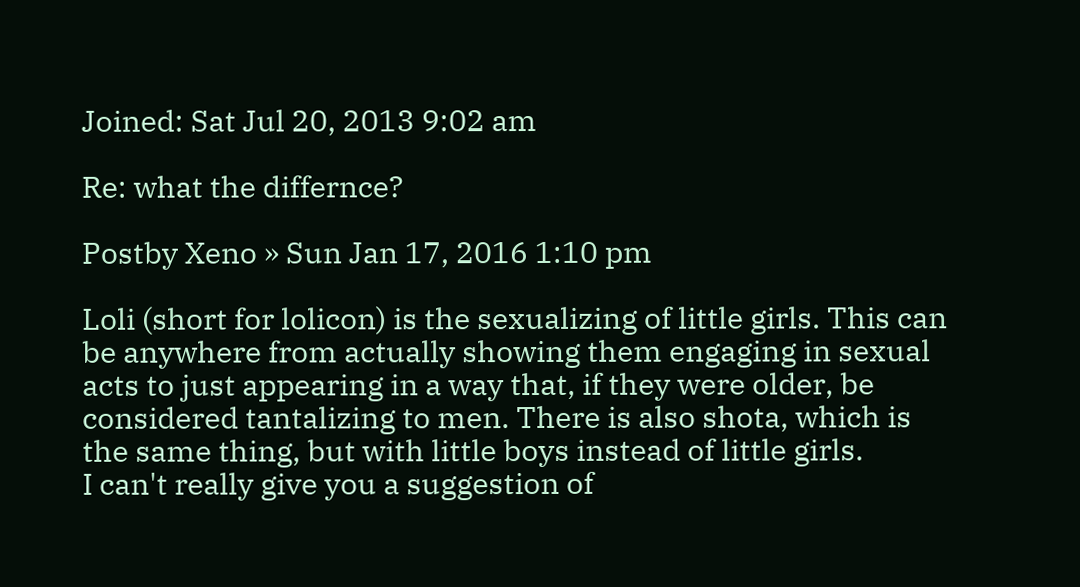Joined: Sat Jul 20, 2013 9:02 am

Re: what the differnce?

Postby Xeno » Sun Jan 17, 2016 1:10 pm

Loli (short for lolicon) is the sexualizing of little girls. This can be anywhere from actually showing them engaging in sexual acts to just appearing in a way that, if they were older, be considered tantalizing to men. There is also shota, which is the same thing, but with little boys instead of little girls.
I can't really give you a suggestion of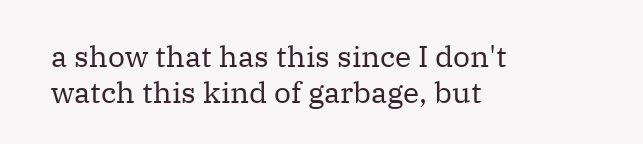a show that has this since I don't watch this kind of garbage, but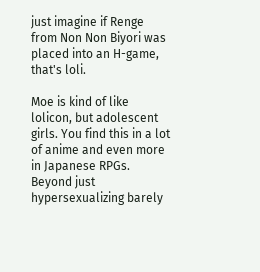just imagine if Renge from Non Non Biyori was placed into an H-game, that's loli.

Moe is kind of like lolicon, but adolescent girls. You find this in a lot of anime and even more in Japanese RPGs. Beyond just hypersexualizing barely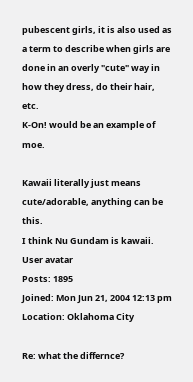pubescent girls, it is also used as a term to describe when girls are done in an overly "cute" way in how they dress, do their hair, etc.
K-On! would be an example of moe.

Kawaii literally just means cute/adorable, anything can be this.
I think Nu Gundam is kawaii.
User avatar
Posts: 1895
Joined: Mon Jun 21, 2004 12:13 pm
Location: Oklahoma City

Re: what the differnce?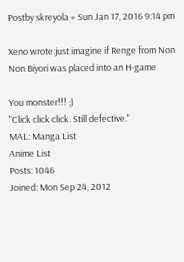Postby skreyola » Sun Jan 17, 2016 9:14 pm

Xeno wrote:just imagine if Renge from Non Non Biyori was placed into an H-game

You monster!!! ;)
"Click click click. Still defective."
MAL: Manga List
Anime List
Posts: 1046
Joined: Mon Sep 24, 2012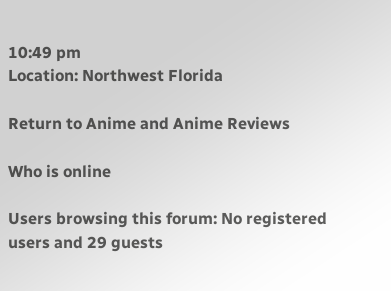10:49 pm
Location: Northwest Florida

Return to Anime and Anime Reviews

Who is online

Users browsing this forum: No registered users and 29 guests